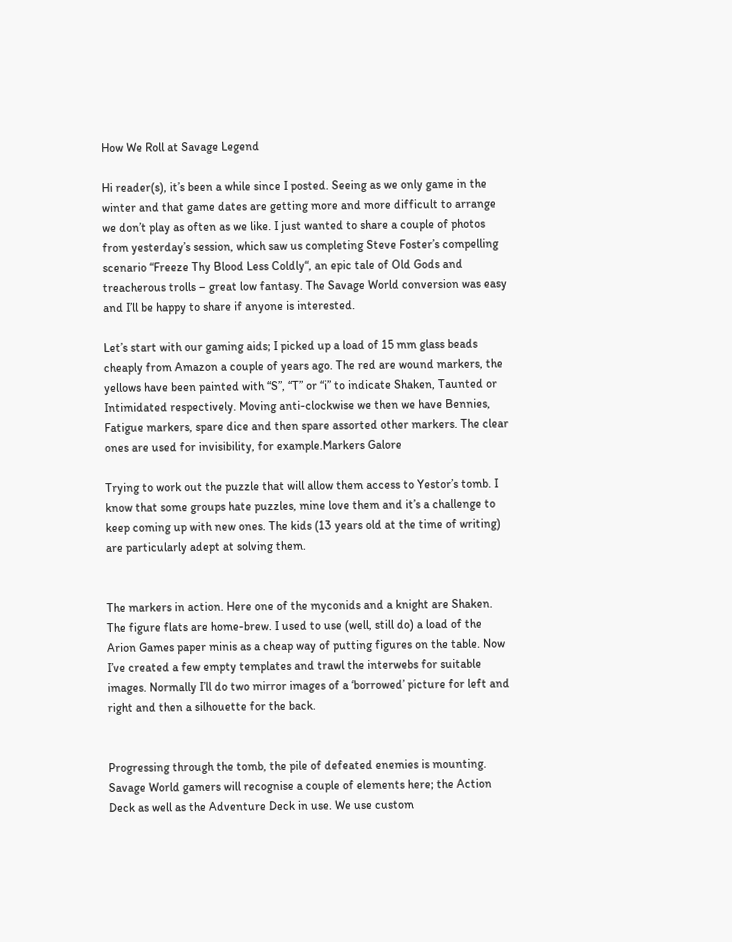How We Roll at Savage Legend

Hi reader(s), it’s been a while since I posted. Seeing as we only game in the winter and that game dates are getting more and more difficult to arrange we don’t play as often as we like. I just wanted to share a couple of photos from yesterday’s session, which saw us completing Steve Foster’s compelling scenario “Freeze Thy Blood Less Coldly“, an epic tale of Old Gods and treacherous trolls – great low fantasy. The Savage World conversion was easy and I’ll be happy to share if anyone is interested.

Let’s start with our gaming aids; I picked up a load of 15 mm glass beads cheaply from Amazon a couple of years ago. The red are wound markers, the yellows have been painted with “S”, “T” or “i” to indicate Shaken, Taunted or Intimidated respectively. Moving anti-clockwise we then we have Bennies, Fatigue markers, spare dice and then spare assorted other markers. The clear ones are used for invisibility, for example.Markers Galore

Trying to work out the puzzle that will allow them access to Yestor’s tomb. I know that some groups hate puzzles, mine love them and it’s a challenge to keep coming up with new ones. The kids (13 years old at the time of writing) are particularly adept at solving them.


The markers in action. Here one of the myconids and a knight are Shaken. The figure flats are home-brew. I used to use (well, still do) a load of the Arion Games paper minis as a cheap way of putting figures on the table. Now I’ve created a few empty templates and trawl the interwebs for suitable images. Normally I’ll do two mirror images of a ‘borrowed’ picture for left and right and then a silhouette for the back.


Progressing through the tomb, the pile of defeated enemies is mounting. Savage World gamers will recognise a couple of elements here; the Action Deck as well as the Adventure Deck in use. We use custom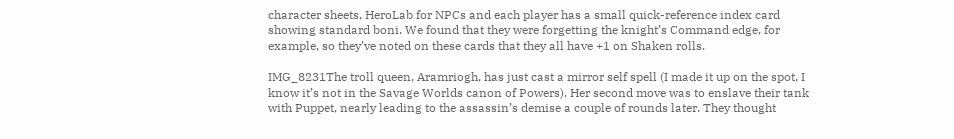character sheets, HeroLab for NPCs and each player has a small quick-reference index card showing standard boni. We found that they were forgetting the knight’s Command edge, for example, so they’ve noted on these cards that they all have +1 on Shaken rolls.

IMG_8231The troll queen, Aramriogh, has just cast a mirror self spell (I made it up on the spot, I know it’s not in the Savage Worlds canon of Powers). Her second move was to enslave their tank with Puppet, nearly leading to the assassin’s demise a couple of rounds later. They thought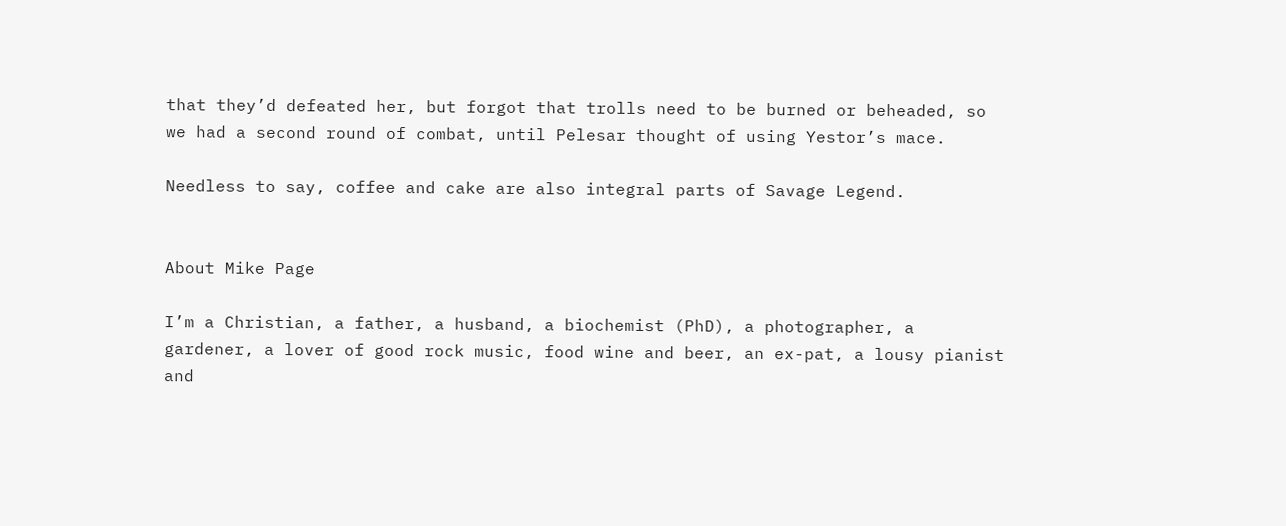that they’d defeated her, but forgot that trolls need to be burned or beheaded, so we had a second round of combat, until Pelesar thought of using Yestor’s mace.

Needless to say, coffee and cake are also integral parts of Savage Legend.


About Mike Page

I’m a Christian, a father, a husband, a biochemist (PhD), a photographer, a gardener, a lover of good rock music, food wine and beer, an ex-pat, a lousy pianist and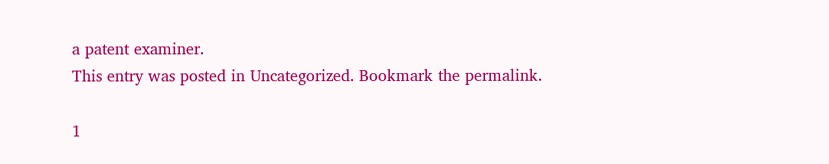a patent examiner.
This entry was posted in Uncategorized. Bookmark the permalink.

1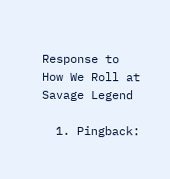Response to How We Roll at Savage Legend

  1. Pingback: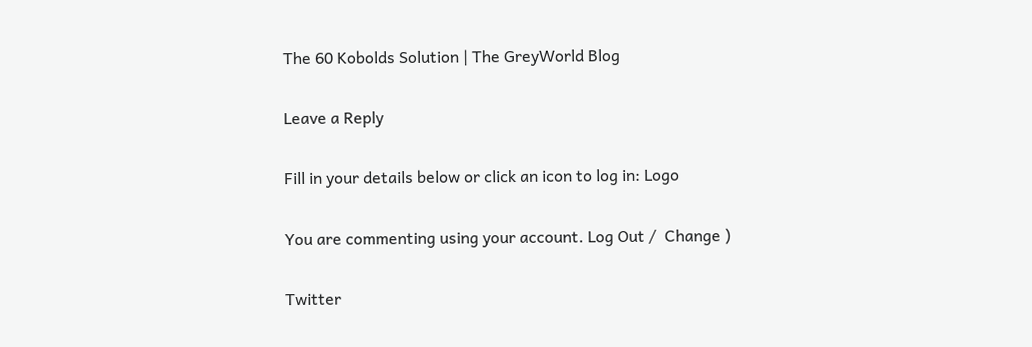The 60 Kobolds Solution | The GreyWorld Blog

Leave a Reply

Fill in your details below or click an icon to log in: Logo

You are commenting using your account. Log Out /  Change )

Twitter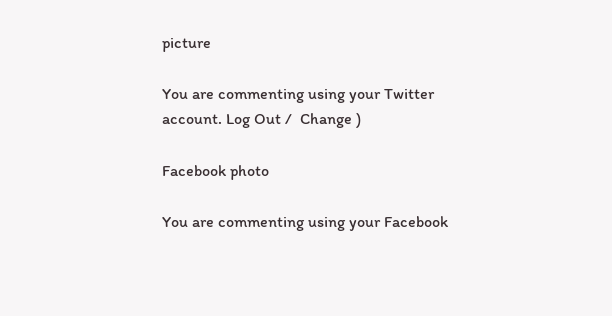picture

You are commenting using your Twitter account. Log Out /  Change )

Facebook photo

You are commenting using your Facebook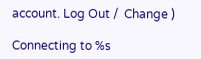account. Log Out /  Change )

Connecting to %s